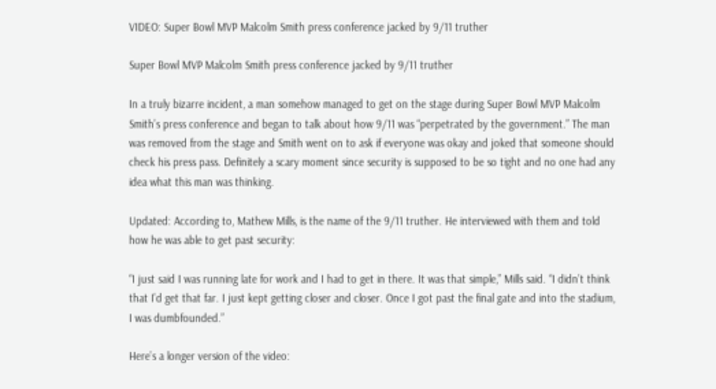VIDEO: Super Bowl MVP Malcolm Smith press conference jacked by 9/11 truther

Super Bowl MVP Malcolm Smith press conference jacked by 9/11 truther

In a truly bizarre incident, a man somehow managed to get on the stage during Super Bowl MVP Malcolm Smith’s press conference and began to talk about how 9/11 was “perpetrated by the government.” The man was removed from the stage and Smith went on to ask if everyone was okay and joked that someone should check his press pass. Definitely a scary moment since security is supposed to be so tight and no one had any idea what this man was thinking.

Updated: According to, Mathew Mills, is the name of the 9/11 truther. He interviewed with them and told how he was able to get past security:

“I just said I was running late for work and I had to get in there. It was that simple,” Mills said. “I didn’t think that I’d get that far. I just kept getting closer and closer. Once I got past the final gate and into the stadium, I was dumbfounded.”

Here’s a longer version of the video: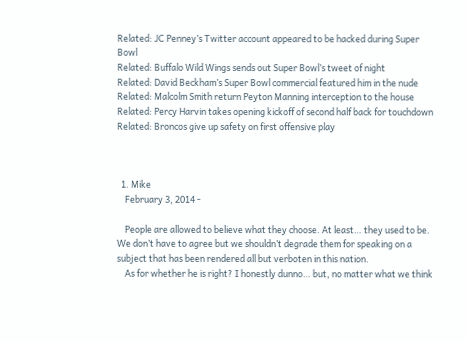Related: JC Penney’s Twitter account appeared to be hacked during Super Bowl
Related: Buffalo Wild Wings sends out Super Bowl’s tweet of night
Related: David Beckham’s Super Bowl commercial featured him in the nude
Related: Malcolm Smith return Peyton Manning interception to the house
Related: Percy Harvin takes opening kickoff of second half back for touchdown
Related: Broncos give up safety on first offensive play



  1. Mike
    February 3, 2014 -

    People are allowed to believe what they choose. At least… they used to be. We don’t have to agree but we shouldn’t degrade them for speaking on a subject that has been rendered all but verboten in this nation.
    As for whether he is right? I honestly dunno… but, no matter what we think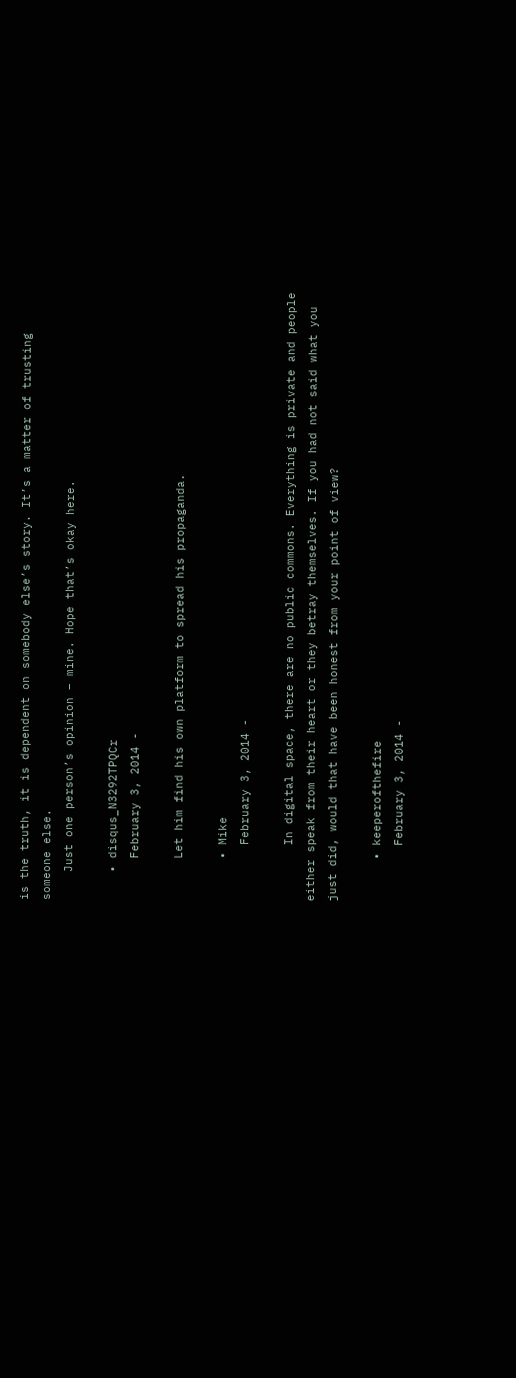is the truth, it is dependent on somebody else’s story. It’s a matter of trusting someone else.
    Just one person’s opinion – mine. Hope that’s okay here.

    • disqus_N3292TPQCr
      February 3, 2014 -

      Let him find his own platform to spread his propaganda.

      • Mike
        February 3, 2014 -

        In digital space, there are no public commons. Everything is private and people either speak from their heart or they betray themselves. If you had not said what you just did, would that have been honest from your point of view?

      • keeperofthefire
        February 3, 2014 -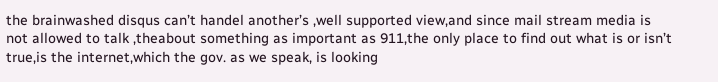the brainwashed disqus can’t handel another’s ,well supported view,and since mail stream media is not allowed to talk ,theabout something as important as 911,the only place to find out what is or isn’t true,is the internet,which the gov. as we speak, is looking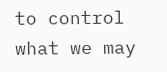to control what we may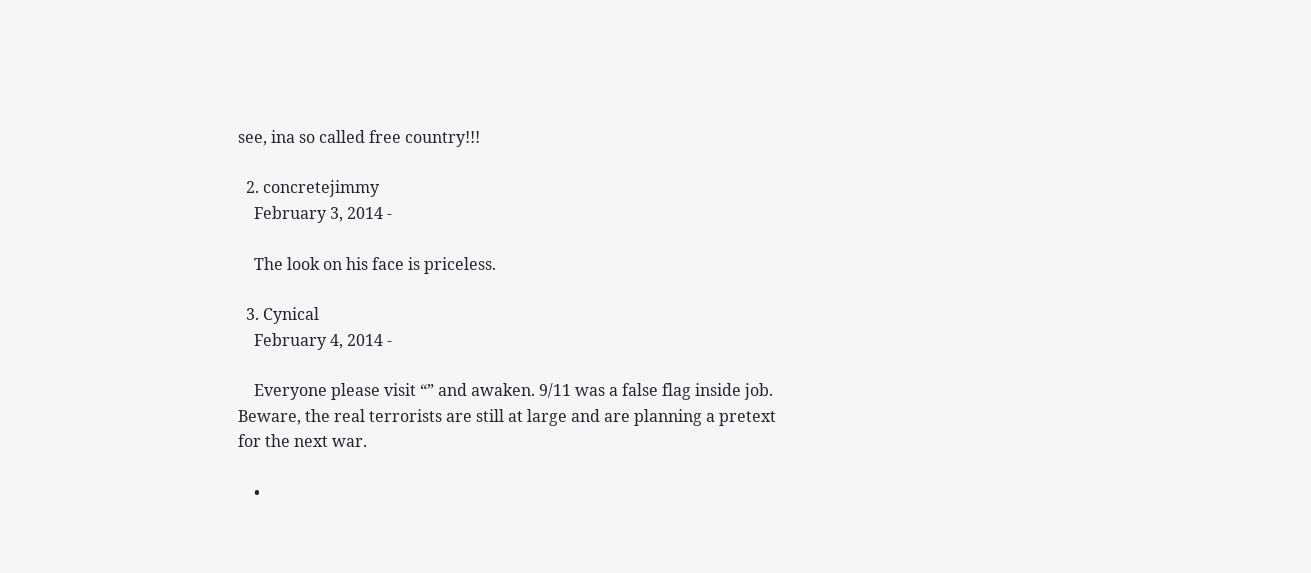see, ina so called free country!!!

  2. concretejimmy
    February 3, 2014 -

    The look on his face is priceless.

  3. Cynical
    February 4, 2014 -

    Everyone please visit “” and awaken. 9/11 was a false flag inside job. Beware, the real terrorists are still at large and are planning a pretext for the next war.

    •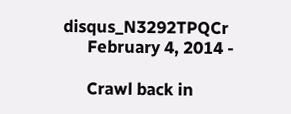disqus_N3292TPQCr
      February 4, 2014 -

      Crawl back in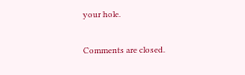your hole.

Comments are closed.